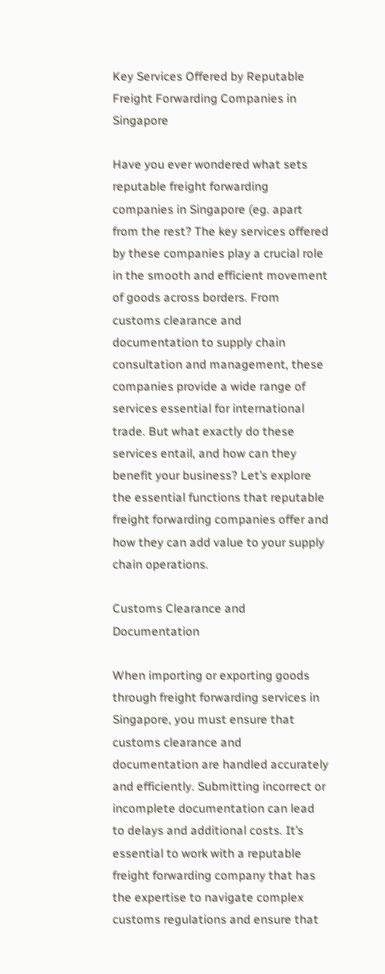Key Services Offered by Reputable Freight Forwarding Companies in Singapore

Have you ever wondered what sets reputable freight forwarding companies in Singapore (eg. apart from the rest? The key services offered by these companies play a crucial role in the smooth and efficient movement of goods across borders. From customs clearance and documentation to supply chain consultation and management, these companies provide a wide range of services essential for international trade. But what exactly do these services entail, and how can they benefit your business? Let’s explore the essential functions that reputable freight forwarding companies offer and how they can add value to your supply chain operations.

Customs Clearance and Documentation

When importing or exporting goods through freight forwarding services in Singapore, you must ensure that customs clearance and documentation are handled accurately and efficiently. Submitting incorrect or incomplete documentation can lead to delays and additional costs. It’s essential to work with a reputable freight forwarding company that has the expertise to navigate complex customs regulations and ensure that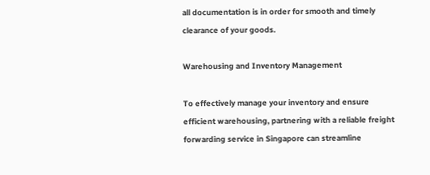all documentation is in order for smooth and timely clearance of your goods.

Warehousing and Inventory Management

To effectively manage your inventory and ensure efficient warehousing, partnering with a reliable freight forwarding service in Singapore can streamline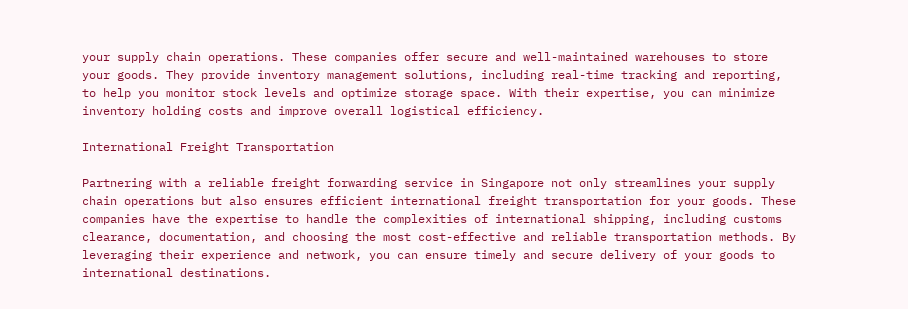your supply chain operations. These companies offer secure and well-maintained warehouses to store your goods. They provide inventory management solutions, including real-time tracking and reporting, to help you monitor stock levels and optimize storage space. With their expertise, you can minimize inventory holding costs and improve overall logistical efficiency.

International Freight Transportation

Partnering with a reliable freight forwarding service in Singapore not only streamlines your supply chain operations but also ensures efficient international freight transportation for your goods. These companies have the expertise to handle the complexities of international shipping, including customs clearance, documentation, and choosing the most cost-effective and reliable transportation methods. By leveraging their experience and network, you can ensure timely and secure delivery of your goods to international destinations.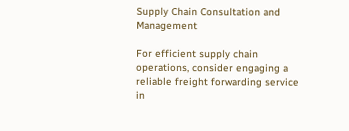Supply Chain Consultation and Management

For efficient supply chain operations, consider engaging a reliable freight forwarding service in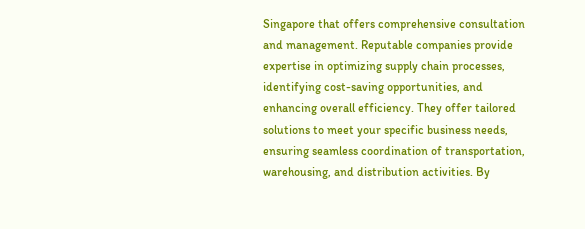Singapore that offers comprehensive consultation and management. Reputable companies provide expertise in optimizing supply chain processes, identifying cost-saving opportunities, and enhancing overall efficiency. They offer tailored solutions to meet your specific business needs, ensuring seamless coordination of transportation, warehousing, and distribution activities. By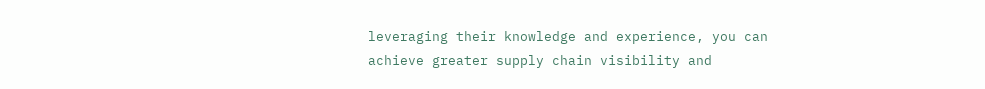leveraging their knowledge and experience, you can achieve greater supply chain visibility and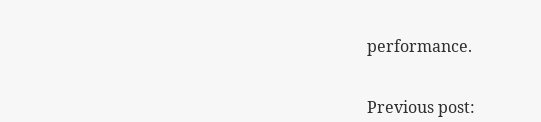performance.


Previous post: